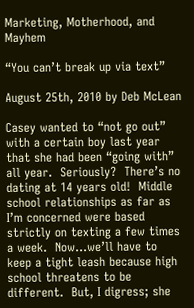Marketing, Motherhood, and Mayhem

“You can’t break up via text”

August 25th, 2010 by Deb McLean

Casey wanted to “not go out” with a certain boy last year that she had been “going with” all year.  Seriously?  There’s no dating at 14 years old!  Middle school relationships as far as I’m concerned were based strictly on texting a few times a week.  Now…we’ll have to keep a tight leash because high school threatens to be different.  But, I digress; she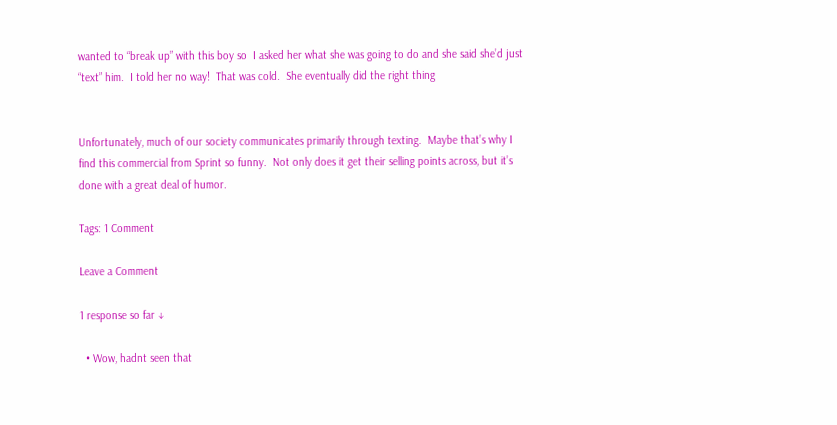wanted to “break up” with this boy so  I asked her what she was going to do and she said she’d just “text” him.  I told her no way!  That was cold.  She eventually did the right thing


Unfortunately, much of our society communicates primarily through texting.  Maybe that’s why I find this commercial from Sprint so funny.  Not only does it get their selling points across, but it’s done with a great deal of humor.

Tags: 1 Comment

Leave a Comment

1 response so far ↓

  • Wow, hadnt seen that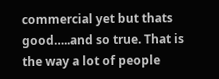commercial yet but thats good…..and so true. That is the way a lot of people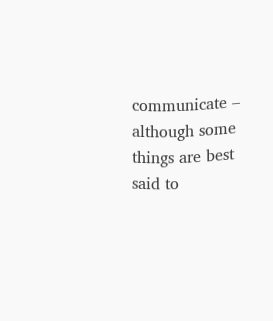communicate – although some things are best said to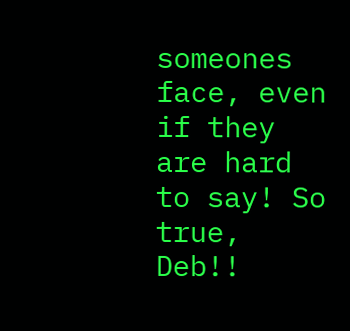someones face, even if they are hard to say! So true, Deb!!